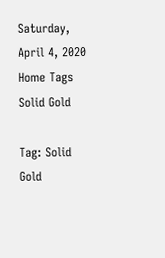Saturday, April 4, 2020
Home Tags Solid Gold

Tag: Solid Gold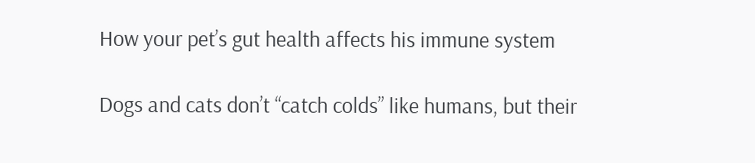How your pet’s gut health affects his immune system

Dogs and cats don’t “catch colds” like humans, but their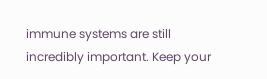immune systems are still incredibly important. Keep your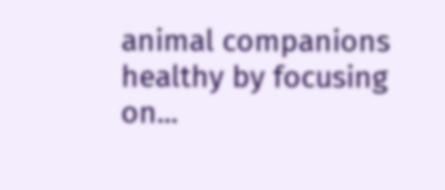animal companions healthy by focusing on...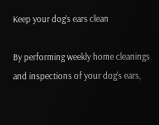Keep your dog’s ears clean

By performing weekly home cleanings and inspections of your dog's ears,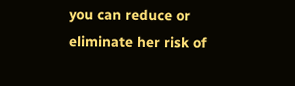you can reduce or eliminate her risk of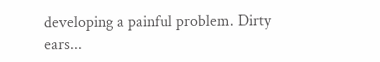developing a painful problem. Dirty ears...